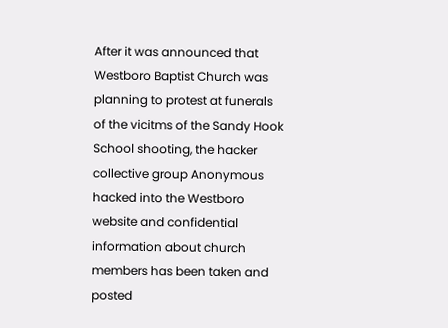After it was announced that Westboro Baptist Church was planning to protest at funerals of the vicitms of the Sandy Hook School shooting, the hacker collective group Anonymous hacked into the Westboro website and confidential information about church members has been taken and posted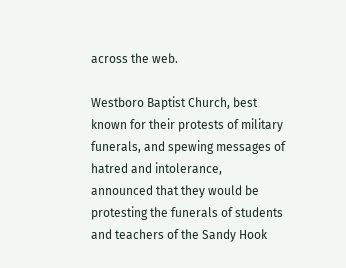across the web.

Westboro Baptist Church, best known for their protests of military funerals, and spewing messages of hatred and intolerance, announced that they would be protesting the funerals of students and teachers of the Sandy Hook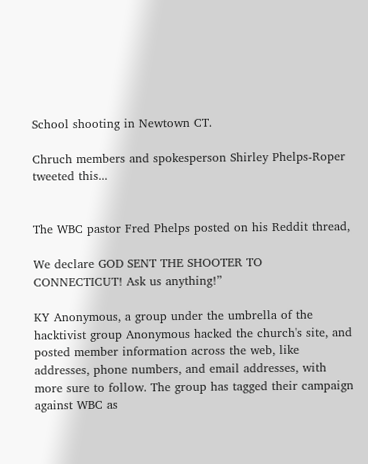School shooting in Newtown CT.

Chruch members and spokesperson Shirley Phelps-Roper tweeted this...


The WBC pastor Fred Phelps posted on his Reddit thread,

We declare GOD SENT THE SHOOTER TO CONNECTICUT! Ask us anything!”

KY Anonymous, a group under the umbrella of the hacktivist group Anonymous hacked the church's site, and posted member information across the web, like addresses, phone numbers, and email addresses, with more sure to follow. The group has tagged their campaign against WBC as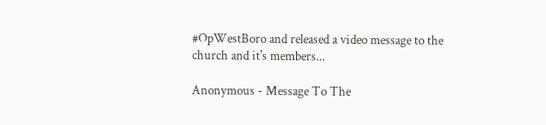#OpWestBoro and released a video message to the church and it's members...

Anonymous - Message To The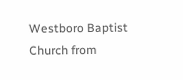Westboro Baptist Church from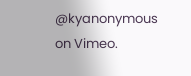@kyanonymous on Vimeo.